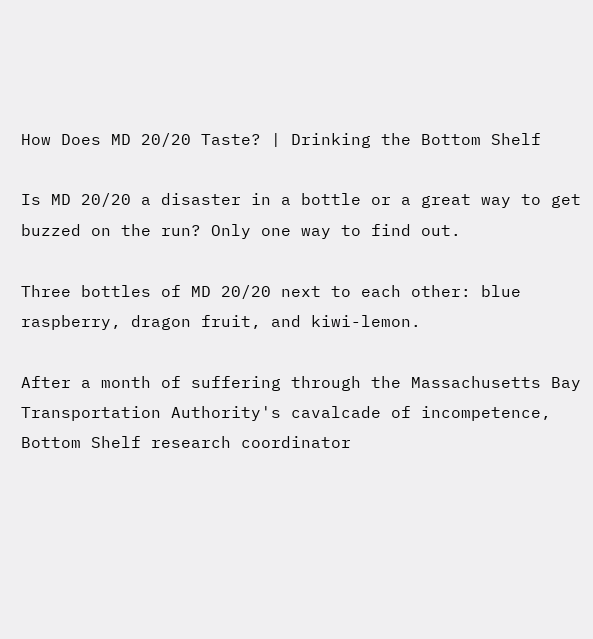How Does MD 20/20 Taste? | Drinking the Bottom Shelf

Is MD 20/20 a disaster in a bottle or a great way to get buzzed on the run? Only one way to find out.

Three bottles of MD 20/20 next to each other: blue raspberry, dragon fruit, and kiwi-lemon.

After a month of suffering through the Massachusetts Bay Transportation Authority's cavalcade of incompetence, Bottom Shelf research coordinator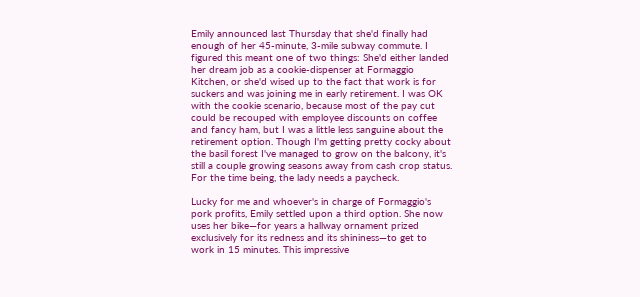Emily announced last Thursday that she'd finally had enough of her 45-minute, 3-mile subway commute. I figured this meant one of two things: She'd either landed her dream job as a cookie-dispenser at Formaggio Kitchen, or she'd wised up to the fact that work is for suckers and was joining me in early retirement. I was OK with the cookie scenario, because most of the pay cut could be recouped with employee discounts on coffee and fancy ham, but I was a little less sanguine about the retirement option. Though I'm getting pretty cocky about the basil forest I've managed to grow on the balcony, it's still a couple growing seasons away from cash crop status. For the time being, the lady needs a paycheck.

Lucky for me and whoever's in charge of Formaggio's pork profits, Emily settled upon a third option. She now uses her bike—for years a hallway ornament prized exclusively for its redness and its shininess—to get to work in 15 minutes. This impressive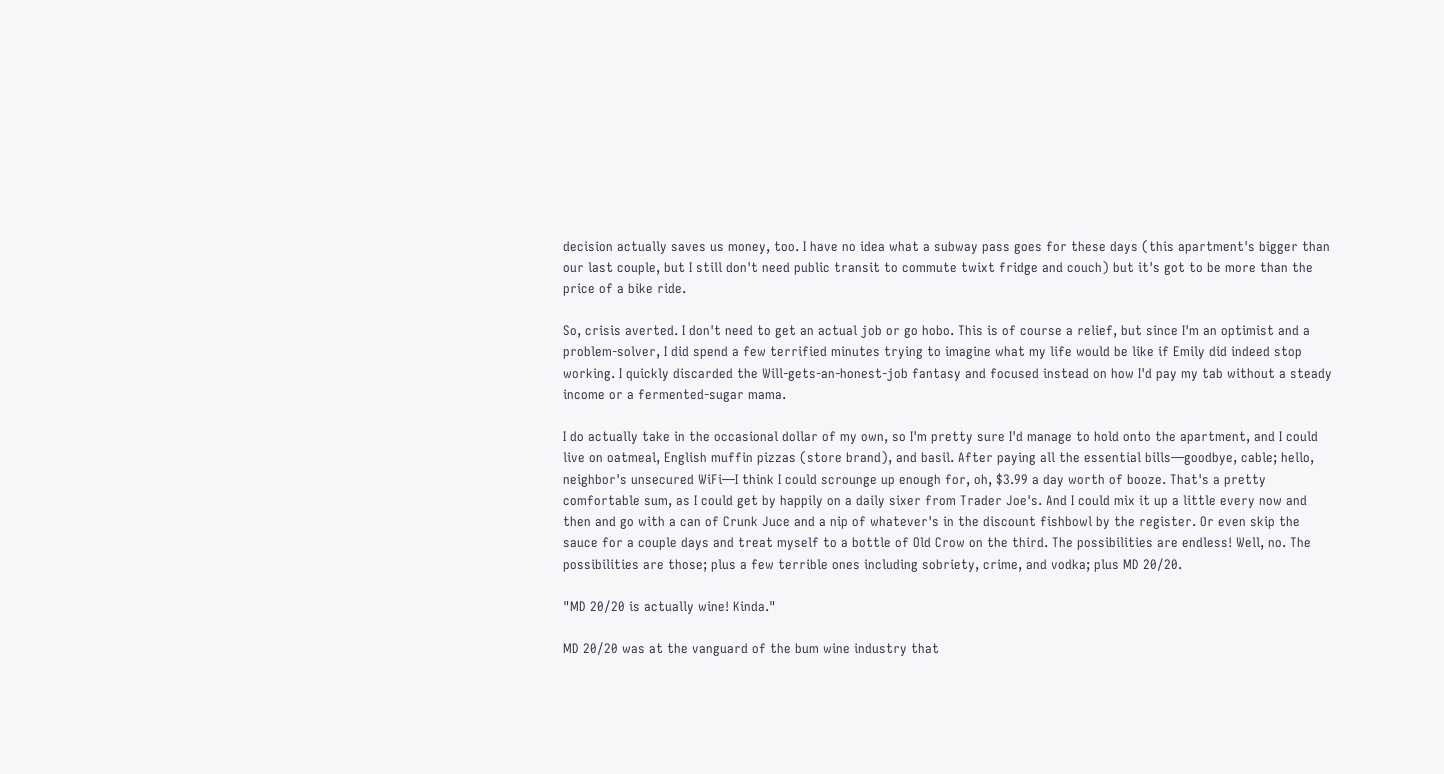decision actually saves us money, too. I have no idea what a subway pass goes for these days (this apartment's bigger than our last couple, but I still don't need public transit to commute twixt fridge and couch) but it's got to be more than the price of a bike ride.

So, crisis averted. I don't need to get an actual job or go hobo. This is of course a relief, but since I'm an optimist and a problem-solver, I did spend a few terrified minutes trying to imagine what my life would be like if Emily did indeed stop working. I quickly discarded the Will-gets-an-honest-job fantasy and focused instead on how I'd pay my tab without a steady income or a fermented-sugar mama.

I do actually take in the occasional dollar of my own, so I'm pretty sure I'd manage to hold onto the apartment, and I could live on oatmeal, English muffin pizzas (store brand), and basil. After paying all the essential bills—goodbye, cable; hello, neighbor's unsecured WiFi—I think I could scrounge up enough for, oh, $3.99 a day worth of booze. That's a pretty comfortable sum, as I could get by happily on a daily sixer from Trader Joe's. And I could mix it up a little every now and then and go with a can of Crunk Juce and a nip of whatever's in the discount fishbowl by the register. Or even skip the sauce for a couple days and treat myself to a bottle of Old Crow on the third. The possibilities are endless! Well, no. The possibilities are those; plus a few terrible ones including sobriety, crime, and vodka; plus MD 20/20.

"MD 20/20 is actually wine! Kinda."

MD 20/20 was at the vanguard of the bum wine industry that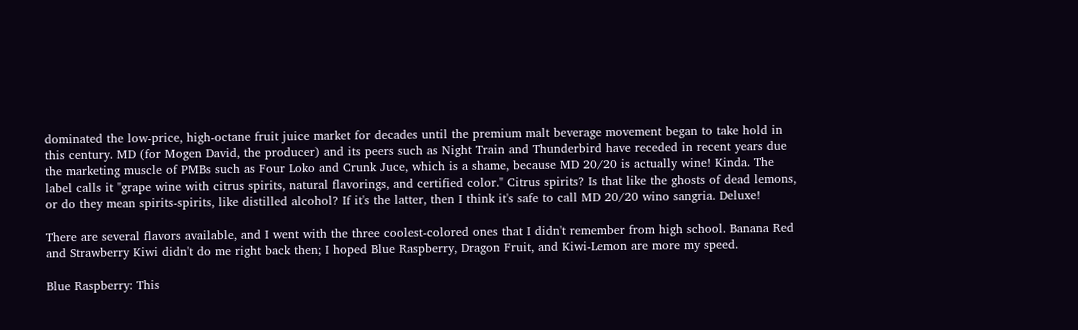dominated the low-price, high-octane fruit juice market for decades until the premium malt beverage movement began to take hold in this century. MD (for Mogen David, the producer) and its peers such as Night Train and Thunderbird have receded in recent years due the marketing muscle of PMBs such as Four Loko and Crunk Juce, which is a shame, because MD 20/20 is actually wine! Kinda. The label calls it "grape wine with citrus spirits, natural flavorings, and certified color." Citrus spirits? Is that like the ghosts of dead lemons, or do they mean spirits-spirits, like distilled alcohol? If it's the latter, then I think it's safe to call MD 20/20 wino sangria. Deluxe!

There are several flavors available, and I went with the three coolest-colored ones that I didn't remember from high school. Banana Red and Strawberry Kiwi didn't do me right back then; I hoped Blue Raspberry, Dragon Fruit, and Kiwi-Lemon are more my speed.

Blue Raspberry: This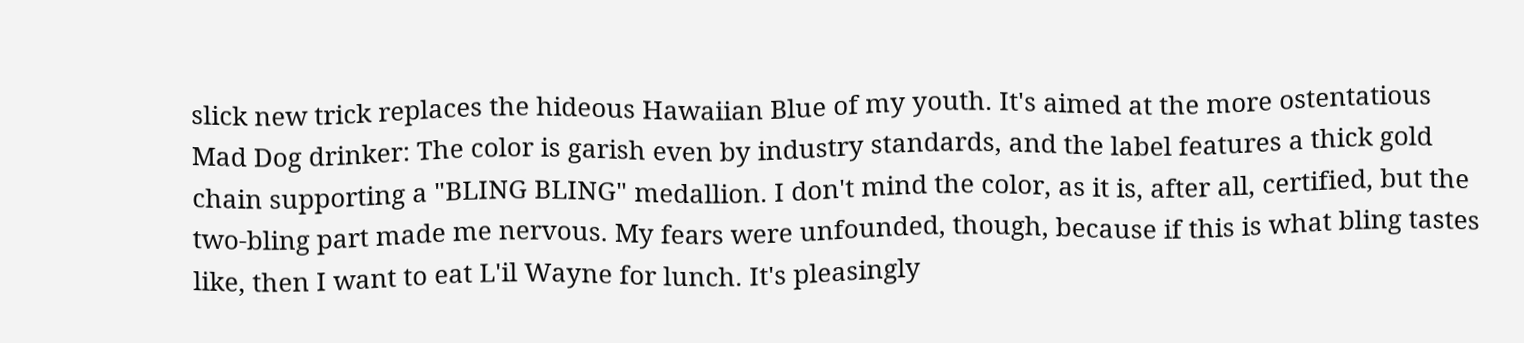slick new trick replaces the hideous Hawaiian Blue of my youth. It's aimed at the more ostentatious Mad Dog drinker: The color is garish even by industry standards, and the label features a thick gold chain supporting a "BLING BLING" medallion. I don't mind the color, as it is, after all, certified, but the two-bling part made me nervous. My fears were unfounded, though, because if this is what bling tastes like, then I want to eat L'il Wayne for lunch. It's pleasingly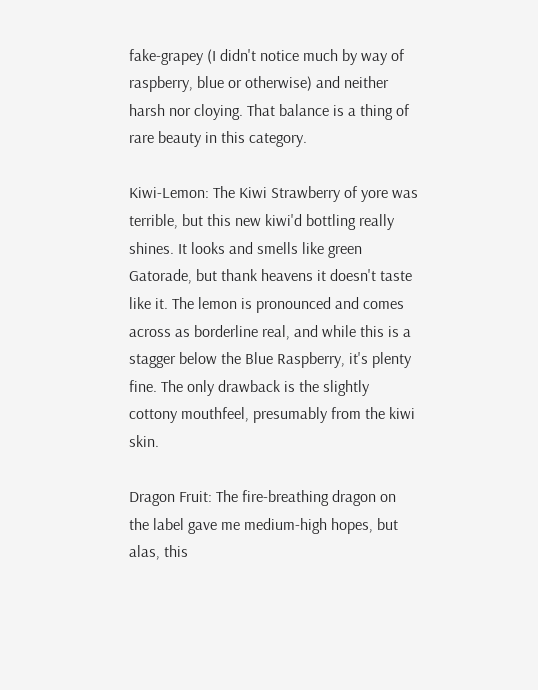fake-grapey (I didn't notice much by way of raspberry, blue or otherwise) and neither harsh nor cloying. That balance is a thing of rare beauty in this category.

Kiwi-Lemon: The Kiwi Strawberry of yore was terrible, but this new kiwi'd bottling really shines. It looks and smells like green Gatorade, but thank heavens it doesn't taste like it. The lemon is pronounced and comes across as borderline real, and while this is a stagger below the Blue Raspberry, it's plenty fine. The only drawback is the slightly cottony mouthfeel, presumably from the kiwi skin.

Dragon Fruit: The fire-breathing dragon on the label gave me medium-high hopes, but alas, this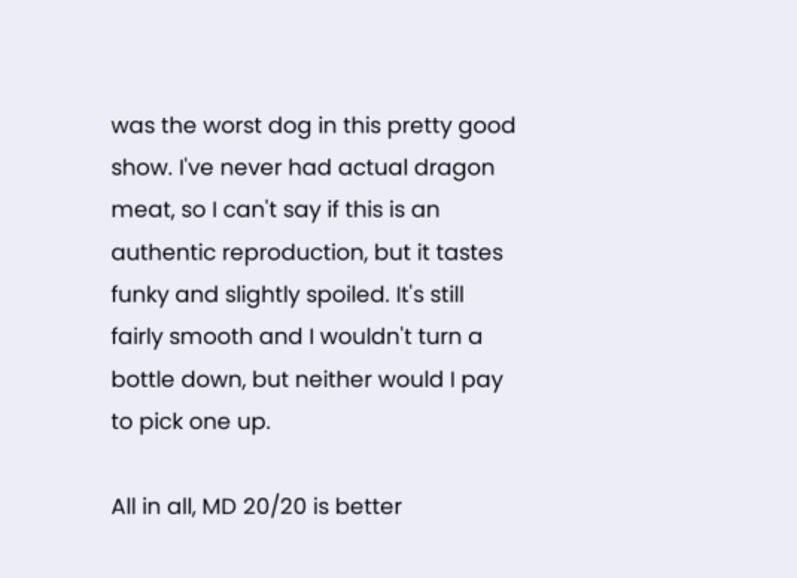was the worst dog in this pretty good show. I've never had actual dragon meat, so I can't say if this is an authentic reproduction, but it tastes funky and slightly spoiled. It's still fairly smooth and I wouldn't turn a bottle down, but neither would I pay to pick one up.

All in all, MD 20/20 is better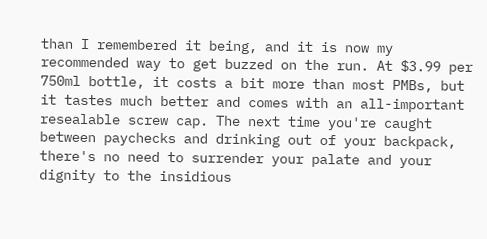than I remembered it being, and it is now my recommended way to get buzzed on the run. At $3.99 per 750ml bottle, it costs a bit more than most PMBs, but it tastes much better and comes with an all-important resealable screw cap. The next time you're caught between paychecks and drinking out of your backpack, there's no need to surrender your palate and your dignity to the insidious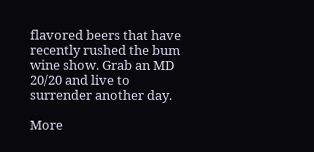flavored beers that have recently rushed the bum wine show. Grab an MD 20/20 and live to surrender another day.

More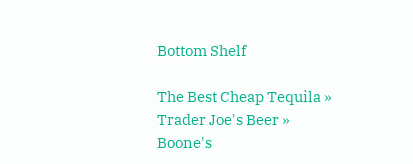Bottom Shelf

The Best Cheap Tequila »
Trader Joe's Beer »
Boone's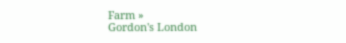Farm »
Gordon's London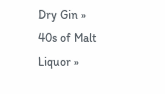Dry Gin »
40s of Malt Liquor »